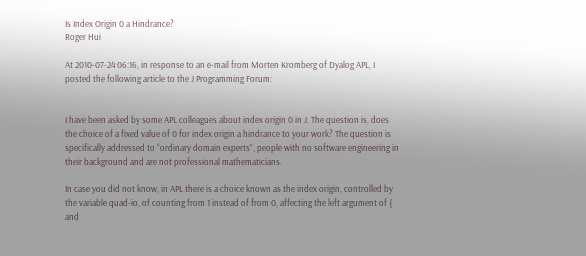Is Index Origin 0 a Hindrance?
Roger Hui

At 2010-07-24 06:16, in response to an e-mail from Morten Kromberg of Dyalog APL, I posted the following article to the J Programming Forum:


I have been asked by some APL colleagues about index origin 0 in J. The question is, does the choice of a fixed value of 0 for index origin a hindrance to your work? The question is specifically addressed to “ordinary domain experts”, people with no software engineering in their background and are not professional mathematicians.

In case you did not know, in APL there is a choice known as the index origin, controlled by the variable quad-io, of counting from 1 instead of from 0, affecting the left argument of { and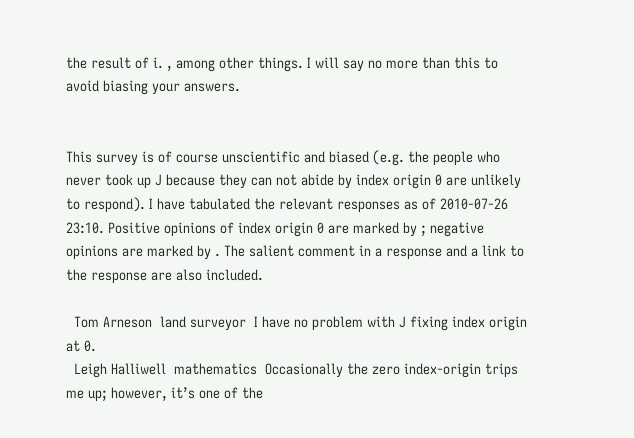the result of i. , among other things. I will say no more than this to avoid biasing your answers.


This survey is of course unscientific and biased (e.g. the people who never took up J because they can not abide by index origin 0 are unlikely to respond). I have tabulated the relevant responses as of 2010-07-26 23:10. Positive opinions of index origin 0 are marked by ; negative opinions are marked by . The salient comment in a response and a link to the response are also included.

  Tom Arneson  land surveyor  I have no problem with J fixing index origin at 0.
  Leigh Halliwell  mathematics  Occasionally the zero index-origin trips me up; however, it’s one of the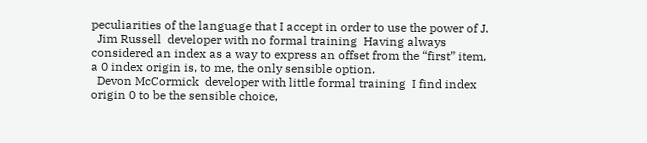peculiarities of the language that I accept in order to use the power of J.
  Jim Russell  developer with no formal training  Having always considered an index as a way to express an offset from the “first” item, a 0 index origin is, to me, the only sensible option.
  Devon McCormick  developer with little formal training  I find index origin 0 to be the sensible choice,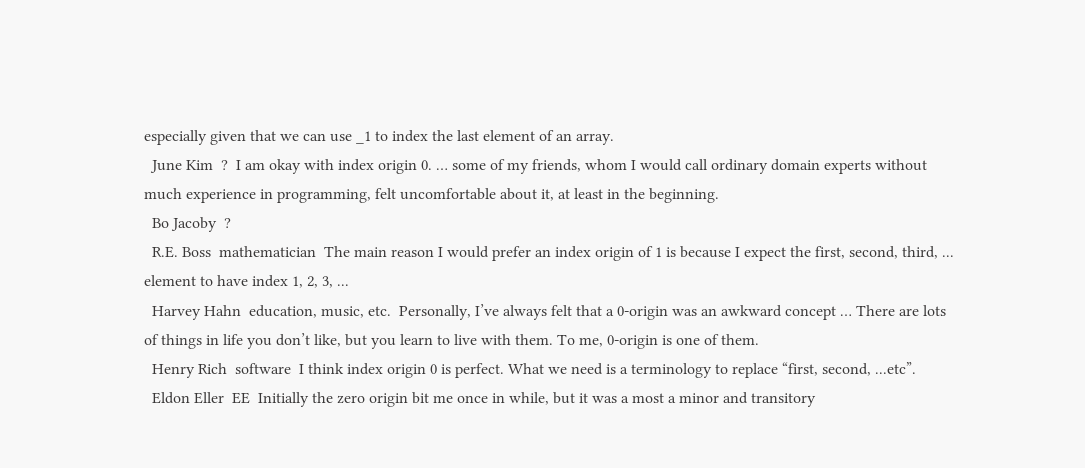especially given that we can use _1 to index the last element of an array.
  June Kim  ?  I am okay with index origin 0. … some of my friends, whom I would call ordinary domain experts without much experience in programming, felt uncomfortable about it, at least in the beginning.
  Bo Jacoby  ?
  R.E. Boss  mathematician  The main reason I would prefer an index origin of 1 is because I expect the first, second, third, ... element to have index 1, 2, 3, ...
  Harvey Hahn  education, music, etc.  Personally, I’ve always felt that a 0-origin was an awkward concept … There are lots of things in life you don’t like, but you learn to live with them. To me, 0-origin is one of them.
  Henry Rich  software  I think index origin 0 is perfect. What we need is a terminology to replace “first, second, ...etc”.
  Eldon Eller  EE  Initially the zero origin bit me once in while, but it was a most a minor and transitory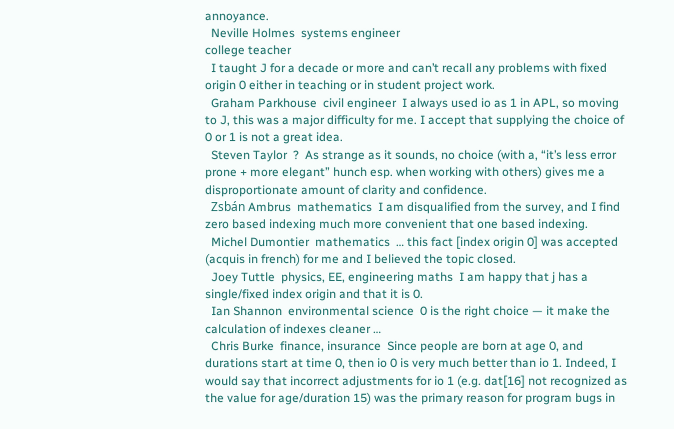annoyance.
  Neville Holmes  systems engineer
college teacher
  I taught J for a decade or more and can’t recall any problems with fixed origin 0 either in teaching or in student project work.
  Graham Parkhouse  civil engineer  I always used io as 1 in APL, so moving to J, this was a major difficulty for me. I accept that supplying the choice of 0 or 1 is not a great idea.
  Steven Taylor  ?  As strange as it sounds, no choice (with a, “it’s less error prone + more elegant” hunch esp. when working with others) gives me a disproportionate amount of clarity and confidence.
  Zsbán Ambrus  mathematics  I am disqualified from the survey, and I find zero based indexing much more convenient that one based indexing.
  Michel Dumontier  mathematics  … this fact [index origin 0] was accepted (acquis in french) for me and I believed the topic closed.
  Joey Tuttle  physics, EE, engineering maths  I am happy that j has a single/fixed index origin and that it is 0.
  Ian Shannon  environmental science  0 is the right choice — it make the calculation of indexes cleaner …
  Chris Burke  finance, insurance  Since people are born at age 0, and durations start at time 0, then io 0 is very much better than io 1. Indeed, I would say that incorrect adjustments for io 1 (e.g. dat[16] not recognized as the value for age/duration 15) was the primary reason for program bugs in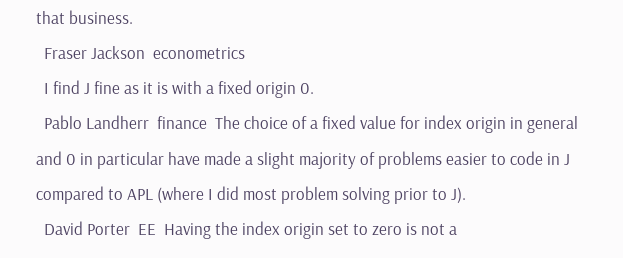that business.
  Fraser Jackson  econometrics
  I find J fine as it is with a fixed origin 0.
  Pablo Landherr  finance  The choice of a fixed value for index origin in general and 0 in particular have made a slight majority of problems easier to code in J compared to APL (where I did most problem solving prior to J).
  David Porter  EE  Having the index origin set to zero is not a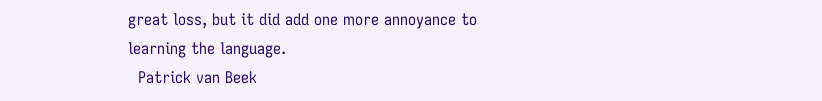great loss, but it did add one more annoyance to learning the language.
  Patrick van Beek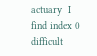actuary  I find index 0 difficult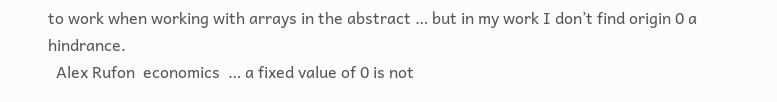to work when working with arrays in the abstract … but in my work I don’t find origin 0 a hindrance.
  Alex Rufon  economics  … a fixed value of 0 is not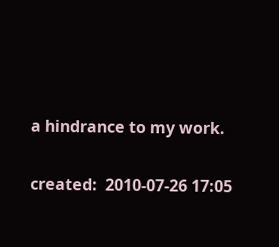a hindrance to my work.

created:  2010-07-26 17:05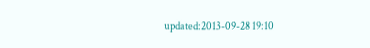updated:2013-09-28 19:10